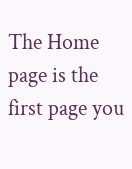The Home page is the first page you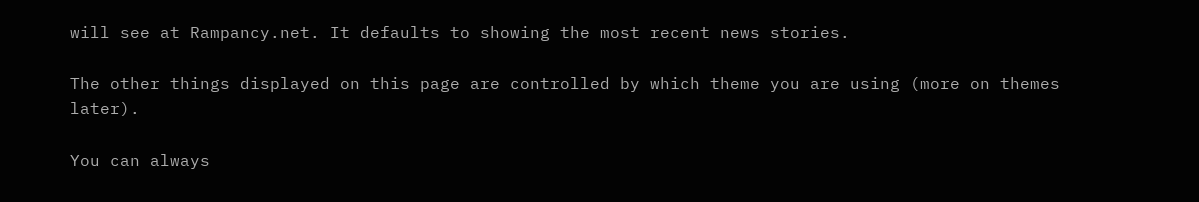will see at Rampancy.net. It defaults to showing the most recent news stories.

The other things displayed on this page are controlled by which theme you are using (more on themes later).

You can always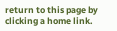return to this page by clicking a home link.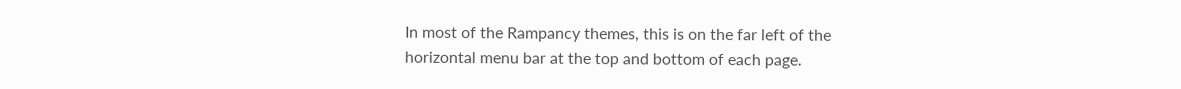In most of the Rampancy themes, this is on the far left of the horizontal menu bar at the top and bottom of each page.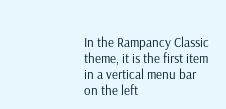In the Rampancy Classic theme, it is the first item in a vertical menu bar on the left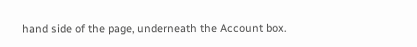hand side of the page, underneath the Account box.